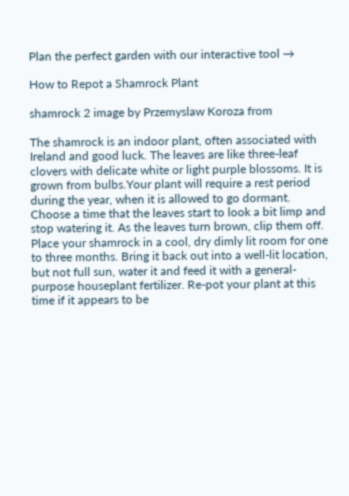Plan the perfect garden with our interactive tool →

How to Repot a Shamrock Plant

shamrock 2 image by Przemyslaw Koroza from

The shamrock is an indoor plant, often associated with Ireland and good luck. The leaves are like three-leaf clovers with delicate white or light purple blossoms. It is grown from bulbs.Your plant will require a rest period during the year, when it is allowed to go dormant. Choose a time that the leaves start to look a bit limp and stop watering it. As the leaves turn brown, clip them off. Place your shamrock in a cool, dry dimly lit room for one to three months. Bring it back out into a well-lit location, but not full sun, water it and feed it with a general-purpose houseplant fertilizer. Re-pot your plant at this time if it appears to be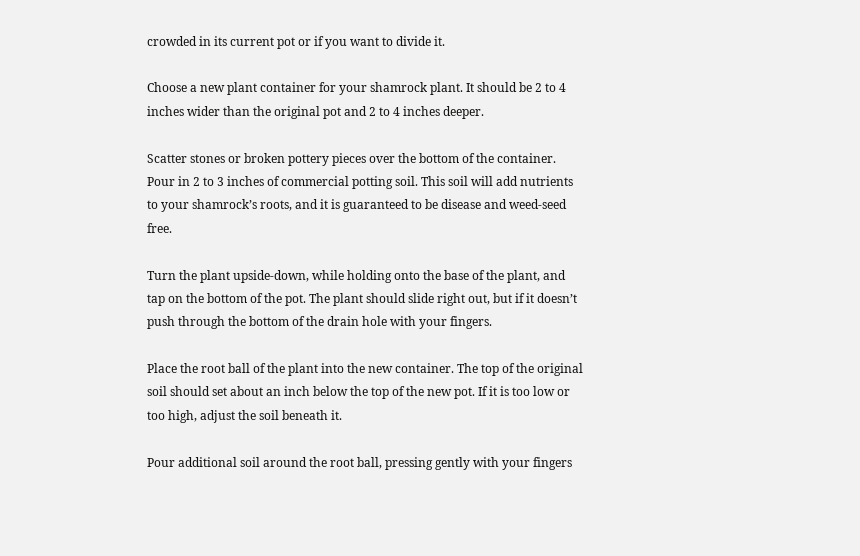crowded in its current pot or if you want to divide it.

Choose a new plant container for your shamrock plant. It should be 2 to 4 inches wider than the original pot and 2 to 4 inches deeper.

Scatter stones or broken pottery pieces over the bottom of the container. Pour in 2 to 3 inches of commercial potting soil. This soil will add nutrients to your shamrock’s roots, and it is guaranteed to be disease and weed-seed free.

Turn the plant upside-down, while holding onto the base of the plant, and tap on the bottom of the pot. The plant should slide right out, but if it doesn’t push through the bottom of the drain hole with your fingers.

Place the root ball of the plant into the new container. The top of the original soil should set about an inch below the top of the new pot. If it is too low or too high, adjust the soil beneath it.

Pour additional soil around the root ball, pressing gently with your fingers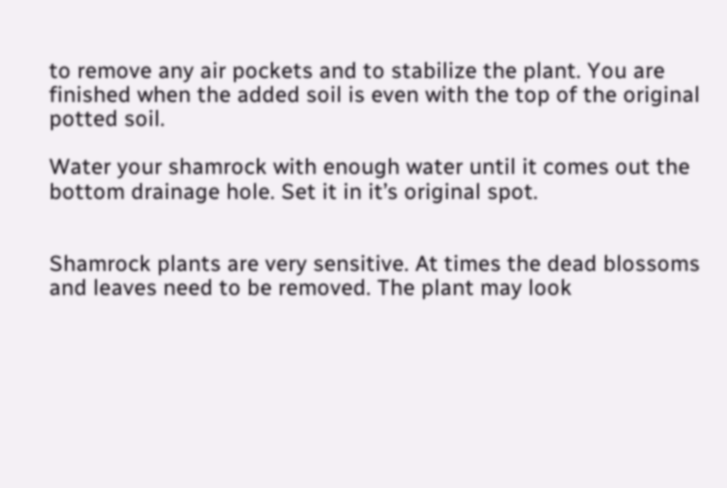to remove any air pockets and to stabilize the plant. You are finished when the added soil is even with the top of the original potted soil.

Water your shamrock with enough water until it comes out the bottom drainage hole. Set it in it’s original spot.


Shamrock plants are very sensitive. At times the dead blossoms and leaves need to be removed. The plant may look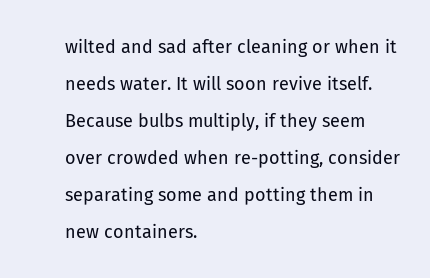wilted and sad after cleaning or when it needs water. It will soon revive itself. Because bulbs multiply, if they seem over crowded when re-potting, consider separating some and potting them in new containers.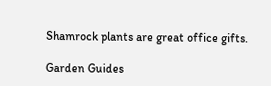Shamrock plants are great office gifts.

Garden Guides